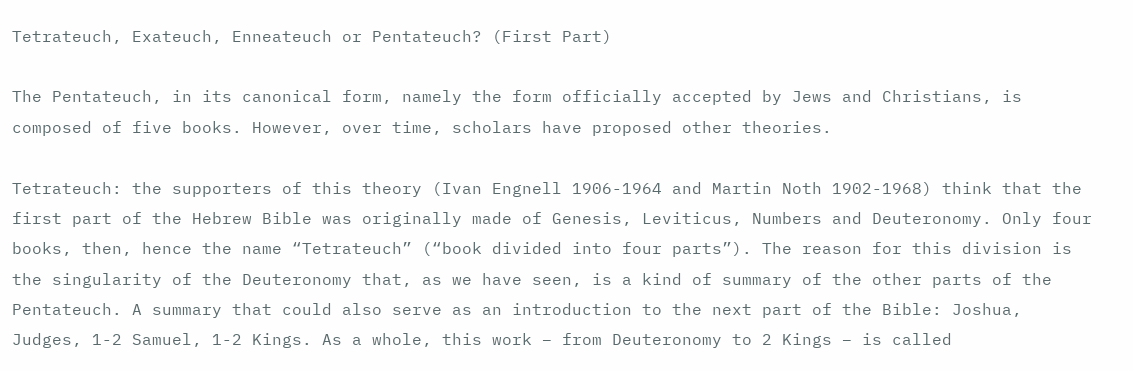Tetrateuch, Exateuch, Enneateuch or Pentateuch? (First Part)

The Pentateuch, in its canonical form, namely the form officially accepted by Jews and Christians, is composed of five books. However, over time, scholars have proposed other theories.

Tetrateuch: the supporters of this theory (Ivan Engnell 1906-1964 and Martin Noth 1902-1968) think that the first part of the Hebrew Bible was originally made of Genesis, Leviticus, Numbers and Deuteronomy. Only four books, then, hence the name “Tetrateuch” (“book divided into four parts”). The reason for this division is the singularity of the Deuteronomy that, as we have seen, is a kind of summary of the other parts of the Pentateuch. A summary that could also serve as an introduction to the next part of the Bible: Joshua, Judges, 1-2 Samuel, 1-2 Kings. As a whole, this work – from Deuteronomy to 2 Kings – is called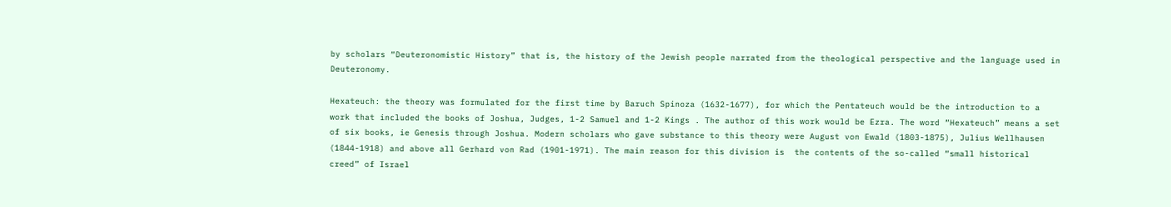by scholars “Deuteronomistic History” that is, the history of the Jewish people narrated from the theological perspective and the language used in Deuteronomy.

Hexateuch: the theory was formulated for the first time by Baruch Spinoza (1632-1677), for which the Pentateuch would be the introduction to a work that included the books of Joshua, Judges, 1-2 Samuel and 1-2 Kings . The author of this work would be Ezra. The word “Hexateuch” means a set of six books, ie Genesis through Joshua. Modern scholars who gave substance to this theory were August von Ewald (1803-1875), Julius Wellhausen (1844-1918) and above all Gerhard von Rad (1901-1971). The main reason for this division is  the contents of the so-called “small historical creed” of Israel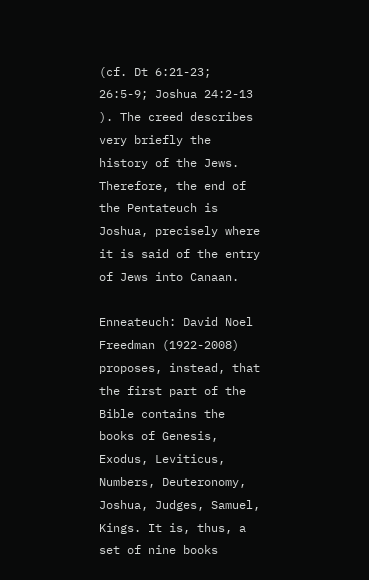(cf. Dt 6:21-23; 26:5-9; Joshua 24:2-13 ). The creed describes very briefly the history of the Jews. Therefore, the end of the Pentateuch is Joshua, precisely where it is said of the entry of Jews into Canaan.

Enneateuch: David Noel Freedman (1922-2008) proposes, instead, that the first part of the Bible contains the books of Genesis, Exodus, Leviticus, Numbers, Deuteronomy, Joshua, Judges, Samuel, Kings. It is, thus, a set of nine books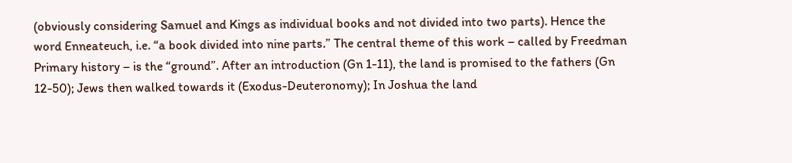(obviously considering Samuel and Kings as individual books and not divided into two parts). Hence the word Enneateuch, i.e. “a book divided into nine parts.” The central theme of this work – called by Freedman Primary history – is the “ground”. After an introduction (Gn 1-11), the land is promised to the fathers (Gn 12-50); Jews then walked towards it (Exodus-Deuteronomy); In Joshua the land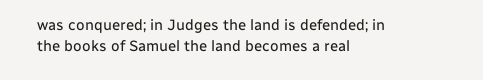was conquered; in Judges the land is defended; in the books of Samuel the land becomes a real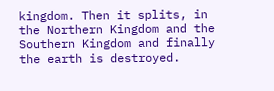kingdom. Then it splits, in the Northern Kingdom and the Southern Kingdom and finally the earth is destroyed.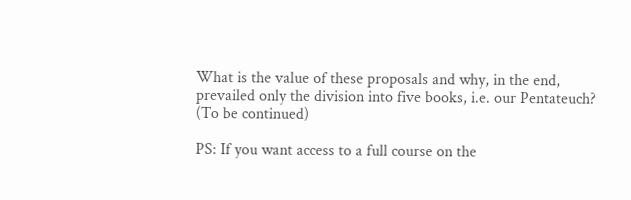What is the value of these proposals and why, in the end, prevailed only the division into five books, i.e. our Pentateuch? (To be continued)

PS: If you want access to a full course on the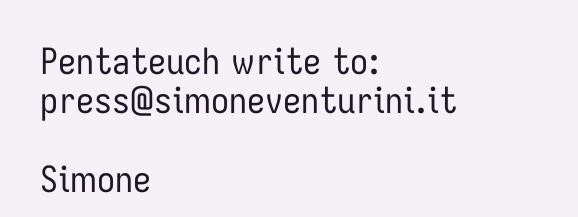Pentateuch write to: press@simoneventurini.it

Simone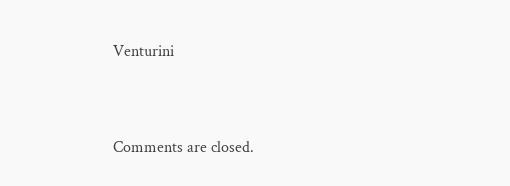Venturini


Comments are closed.